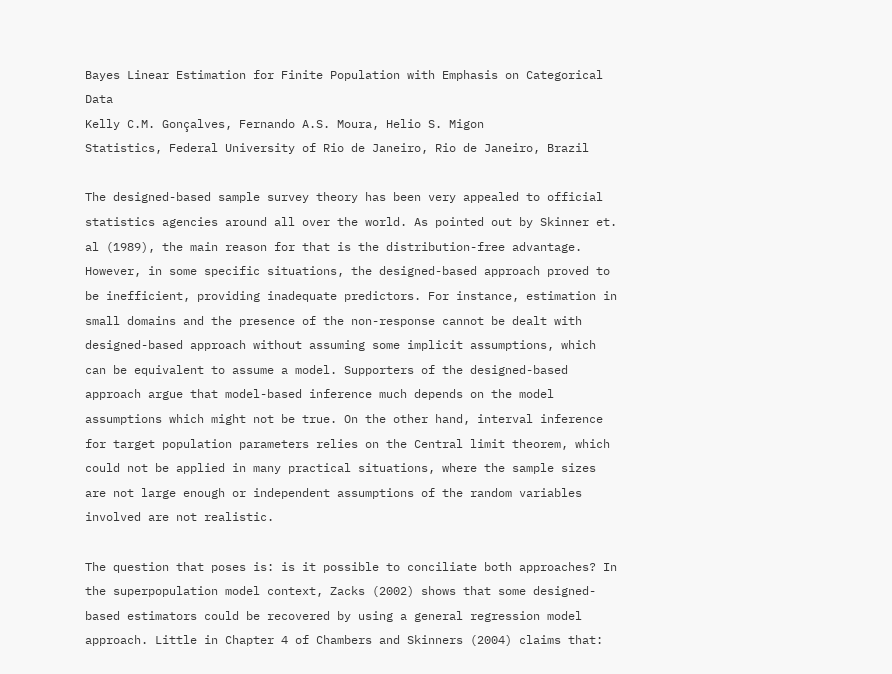Bayes Linear Estimation for Finite Population with Emphasis on Categorical Data
Kelly C.M. Gonçalves, Fernando A.S. Moura, Helio S. Migon
Statistics, Federal University of Rio de Janeiro, Rio de Janeiro, Brazil

The designed-based sample survey theory has been very appealed to official statistics agencies around all over the world. As pointed out by Skinner et. al (1989), the main reason for that is the distribution-free advantage. However, in some specific situations, the designed-based approach proved to be inefficient, providing inadequate predictors. For instance, estimation in small domains and the presence of the non-response cannot be dealt with designed-based approach without assuming some implicit assumptions, which can be equivalent to assume a model. Supporters of the designed-based approach argue that model-based inference much depends on the model assumptions which might not be true. On the other hand, interval inference for target population parameters relies on the Central limit theorem, which could not be applied in many practical situations, where the sample sizes are not large enough or independent assumptions of the random variables involved are not realistic.

The question that poses is: is it possible to conciliate both approaches? In the superpopulation model context, Zacks (2002) shows that some designed-based estimators could be recovered by using a general regression model approach. Little in Chapter 4 of Chambers and Skinners (2004) claims that: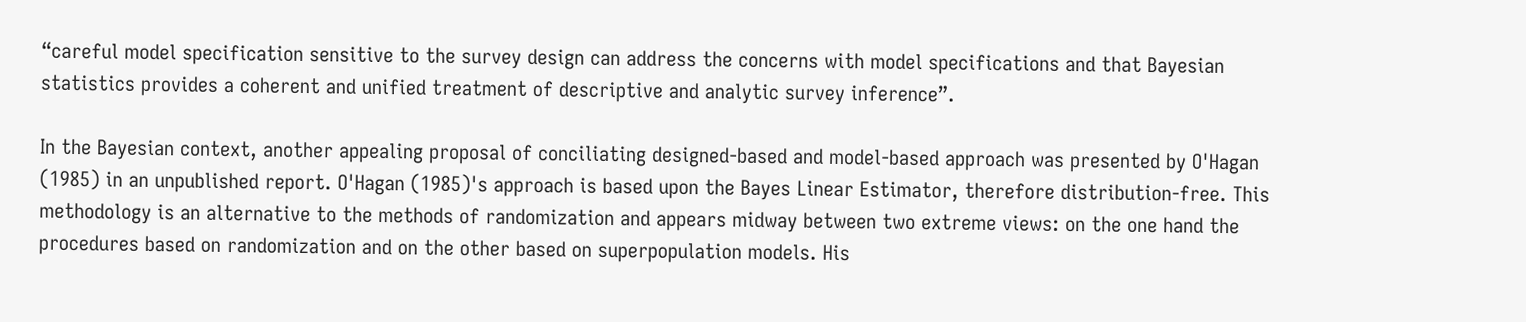“careful model specification sensitive to the survey design can address the concerns with model specifications and that Bayesian statistics provides a coherent and unified treatment of descriptive and analytic survey inference”.

In the Bayesian context, another appealing proposal of conciliating designed-based and model-based approach was presented by O'Hagan (1985) in an unpublished report. O'Hagan (1985)'s approach is based upon the Bayes Linear Estimator, therefore distribution-free. This methodology is an alternative to the methods of randomization and appears midway between two extreme views: on the one hand the procedures based on randomization and on the other based on superpopulation models. His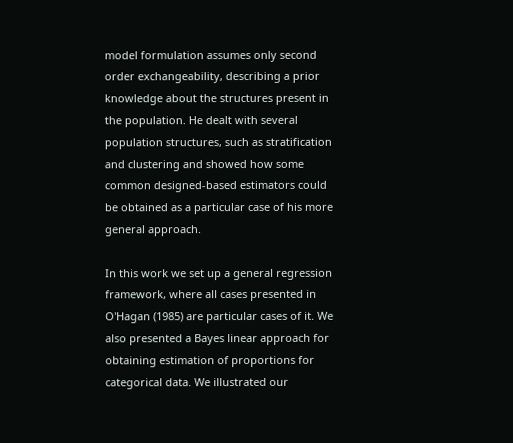model formulation assumes only second order exchangeability, describing a prior knowledge about the structures present in the population. He dealt with several population structures, such as stratification and clustering and showed how some common designed-based estimators could be obtained as a particular case of his more general approach.

In this work we set up a general regression framework, where all cases presented in O'Hagan (1985) are particular cases of it. We also presented a Bayes linear approach for obtaining estimation of proportions for categorical data. We illustrated our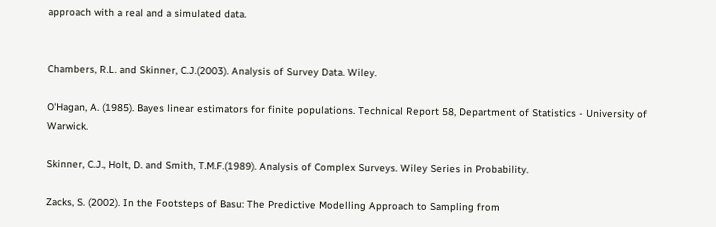approach with a real and a simulated data.


Chambers, R.L. and Skinner, C.J.(2003). Analysis of Survey Data. Wiley.

O'Hagan, A. (1985). Bayes linear estimators for finite populations. Technical Report 58, Department of Statistics - University of Warwick.

Skinner, C.J., Holt, D. and Smith, T.M.F.(1989). Analysis of Complex Surveys. Wiley Series in Probability.

Zacks, S. (2002). In the Footsteps of Basu: The Predictive Modelling Approach to Sampling from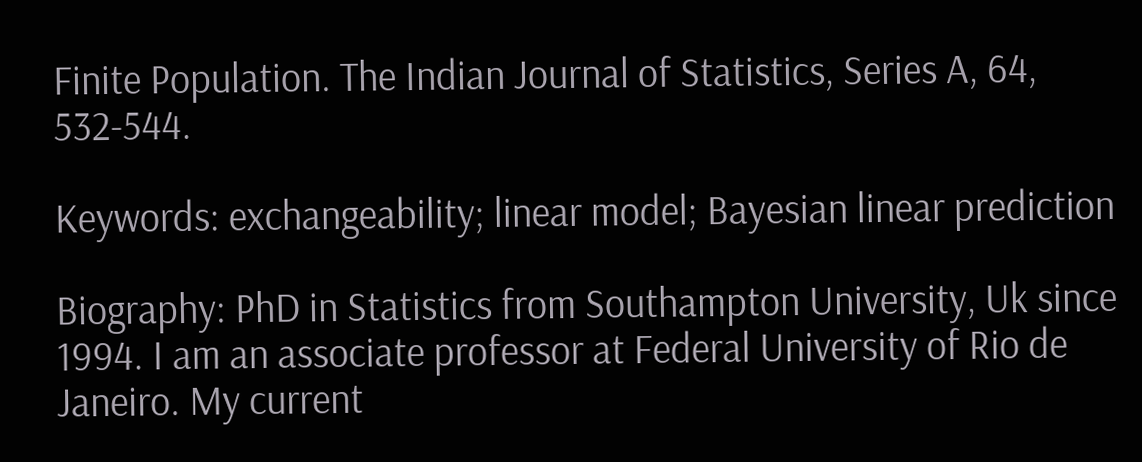Finite Population. The Indian Journal of Statistics, Series A, 64, 532-544.

Keywords: exchangeability; linear model; Bayesian linear prediction

Biography: PhD in Statistics from Southampton University, Uk since 1994. I am an associate professor at Federal University of Rio de Janeiro. My current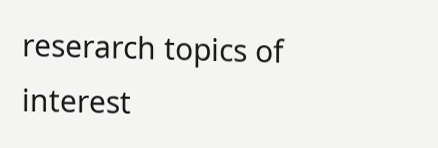reserarch topics of interest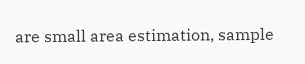are small area estimation, sample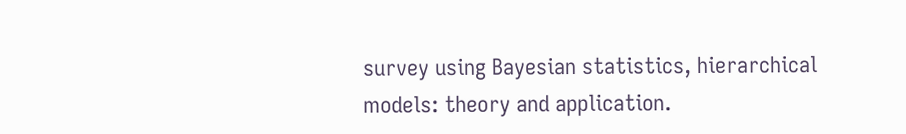survey using Bayesian statistics, hierarchical models: theory and application.